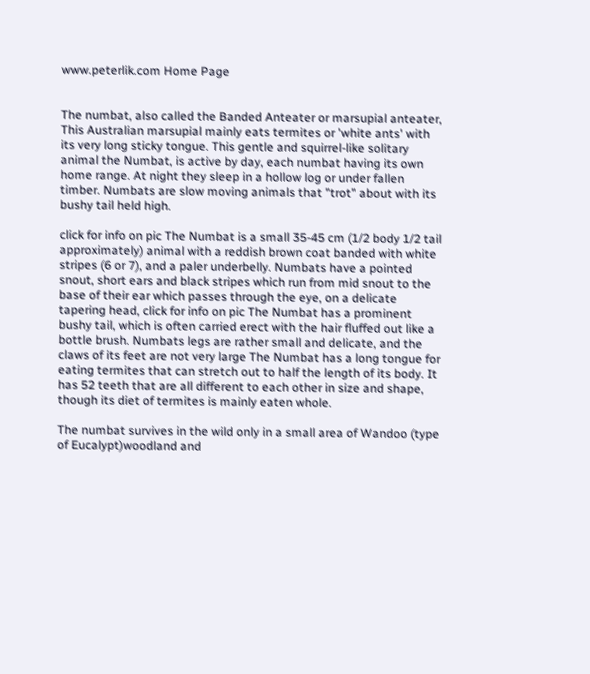www.peterlik.com Home Page


The numbat, also called the Banded Anteater or marsupial anteater, This Australian marsupial mainly eats termites or 'white ants' with its very long sticky tongue. This gentle and squirrel-like solitary animal the Numbat, is active by day, each numbat having its own home range. At night they sleep in a hollow log or under fallen timber. Numbats are slow moving animals that "trot" about with its bushy tail held high.

click for info on pic The Numbat is a small 35-45 cm (1/2 body 1/2 tail approximately) animal with a reddish brown coat banded with white stripes (6 or 7), and a paler underbelly. Numbats have a pointed snout, short ears and black stripes which run from mid snout to the base of their ear which passes through the eye, on a delicate tapering head, click for info on pic The Numbat has a prominent bushy tail, which is often carried erect with the hair fluffed out like a bottle brush. Numbats legs are rather small and delicate, and the claws of its feet are not very large The Numbat has a long tongue for eating termites that can stretch out to half the length of its body. It has 52 teeth that are all different to each other in size and shape, though its diet of termites is mainly eaten whole.

The numbat survives in the wild only in a small area of Wandoo (type of Eucalypt)woodland and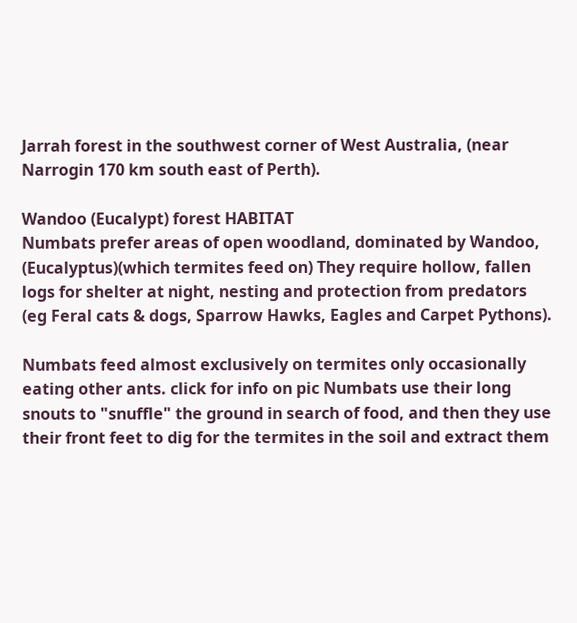Jarrah forest in the southwest corner of West Australia, (near Narrogin 170 km south east of Perth).

Wandoo (Eucalypt) forest HABITAT
Numbats prefer areas of open woodland, dominated by Wandoo, (Eucalyptus)(which termites feed on) They require hollow, fallen logs for shelter at night, nesting and protection from predators (eg Feral cats & dogs, Sparrow Hawks, Eagles and Carpet Pythons).

Numbats feed almost exclusively on termites only occasionally eating other ants. click for info on pic Numbats use their long snouts to "snuffle" the ground in search of food, and then they use their front feet to dig for the termites in the soil and extract them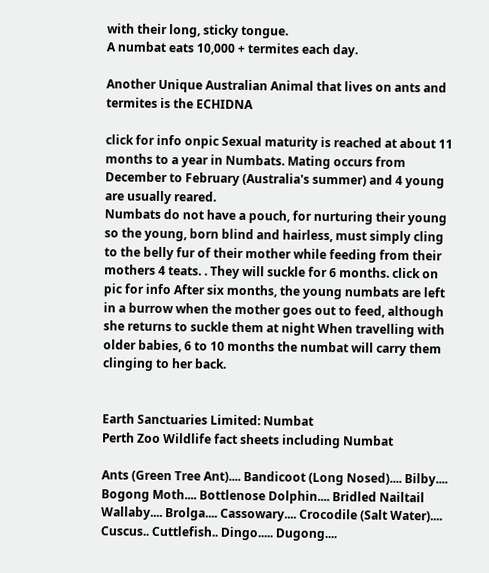with their long, sticky tongue.
A numbat eats 10,000 + termites each day.

Another Unique Australian Animal that lives on ants and termites is the ECHIDNA

click for info onpic Sexual maturity is reached at about 11 months to a year in Numbats. Mating occurs from December to February (Australia's summer) and 4 young are usually reared.
Numbats do not have a pouch, for nurturing their young so the young, born blind and hairless, must simply cling to the belly fur of their mother while feeding from their mothers 4 teats. . They will suckle for 6 months. click on pic for info After six months, the young numbats are left in a burrow when the mother goes out to feed, although she returns to suckle them at night When travelling with older babies, 6 to 10 months the numbat will carry them clinging to her back.


Earth Sanctuaries Limited: Numbat
Perth Zoo Wildlife fact sheets including Numbat

Ants (Green Tree Ant).... Bandicoot (Long Nosed).... Bilby.... Bogong Moth.... Bottlenose Dolphin.... Bridled Nailtail Wallaby.... Brolga.... Cassowary.... Crocodile (Salt Water).... Cuscus.. Cuttlefish.. Dingo..... Dugong....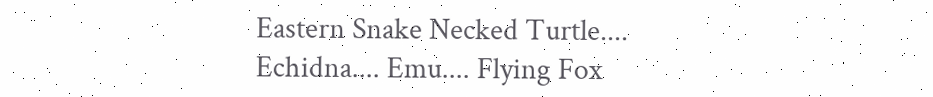Eastern Snake Necked Turtle.... Echidna.... Emu.... Flying Fox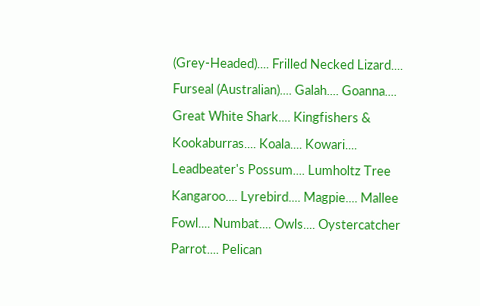(Grey-Headed).... Frilled Necked Lizard.... Furseal (Australian).... Galah.... Goanna.... Great White Shark.... Kingfishers & Kookaburras.... Koala.... Kowari.... Leadbeater's Possum.... Lumholtz Tree Kangaroo.... Lyrebird.... Magpie.... Mallee Fowl.... Numbat.... Owls.... Oystercatcher Parrot.... Pelican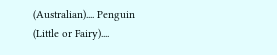(Australian).... Penguin (Little or Fairy)....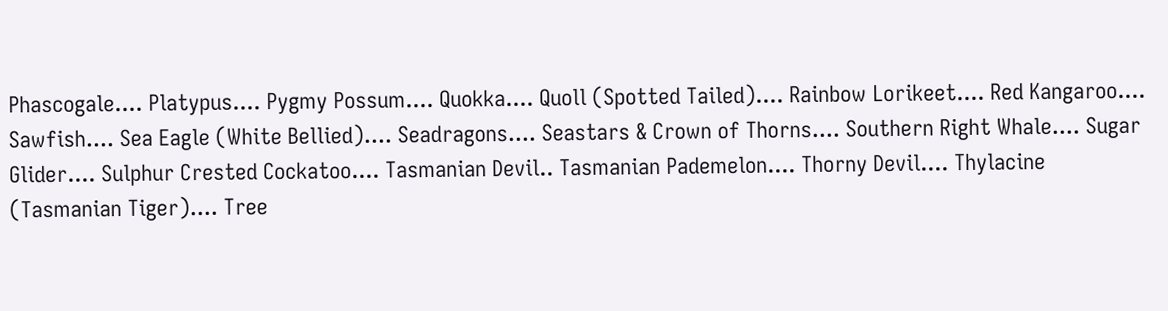Phascogale.... Platypus.... Pygmy Possum.... Quokka.... Quoll (Spotted Tailed).... Rainbow Lorikeet.... Red Kangaroo.... Sawfish.... Sea Eagle (White Bellied).... Seadragons.... Seastars & Crown of Thorns.... Southern Right Whale.... Sugar Glider.... Sulphur Crested Cockatoo.... Tasmanian Devil.. Tasmanian Pademelon.... Thorny Devil.... Thylacine (Tasmanian Tiger).... Tree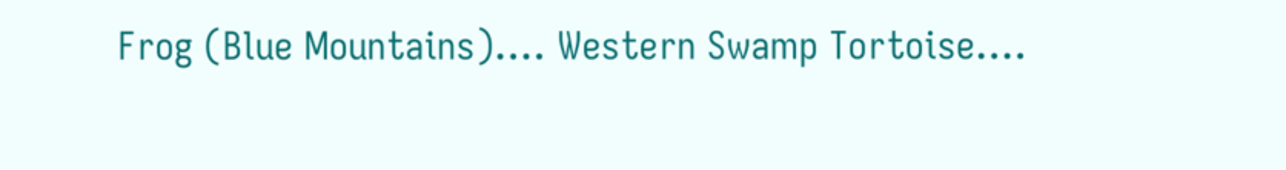Frog (Blue Mountains).... Western Swamp Tortoise....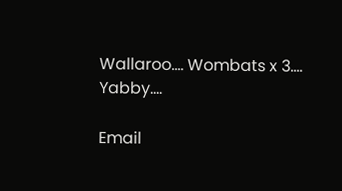Wallaroo.... Wombats x 3.... Yabby....

Email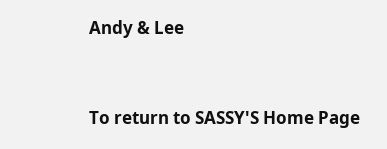Andy & Lee


To return to SASSY'S Home Page